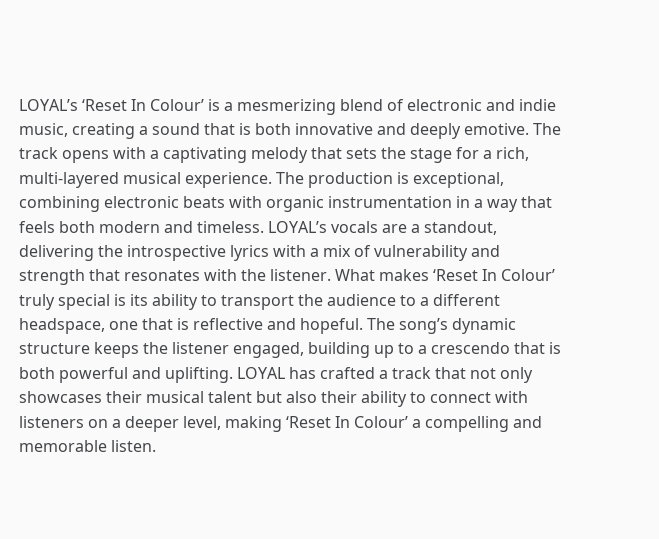LOYAL’s ‘Reset In Colour’ is a mesmerizing blend of electronic and indie music, creating a sound that is both innovative and deeply emotive. The track opens with a captivating melody that sets the stage for a rich, multi-layered musical experience. The production is exceptional, combining electronic beats with organic instrumentation in a way that feels both modern and timeless. LOYAL’s vocals are a standout, delivering the introspective lyrics with a mix of vulnerability and strength that resonates with the listener. What makes ‘Reset In Colour’ truly special is its ability to transport the audience to a different headspace, one that is reflective and hopeful. The song’s dynamic structure keeps the listener engaged, building up to a crescendo that is both powerful and uplifting. LOYAL has crafted a track that not only showcases their musical talent but also their ability to connect with listeners on a deeper level, making ‘Reset In Colour’ a compelling and memorable listen.